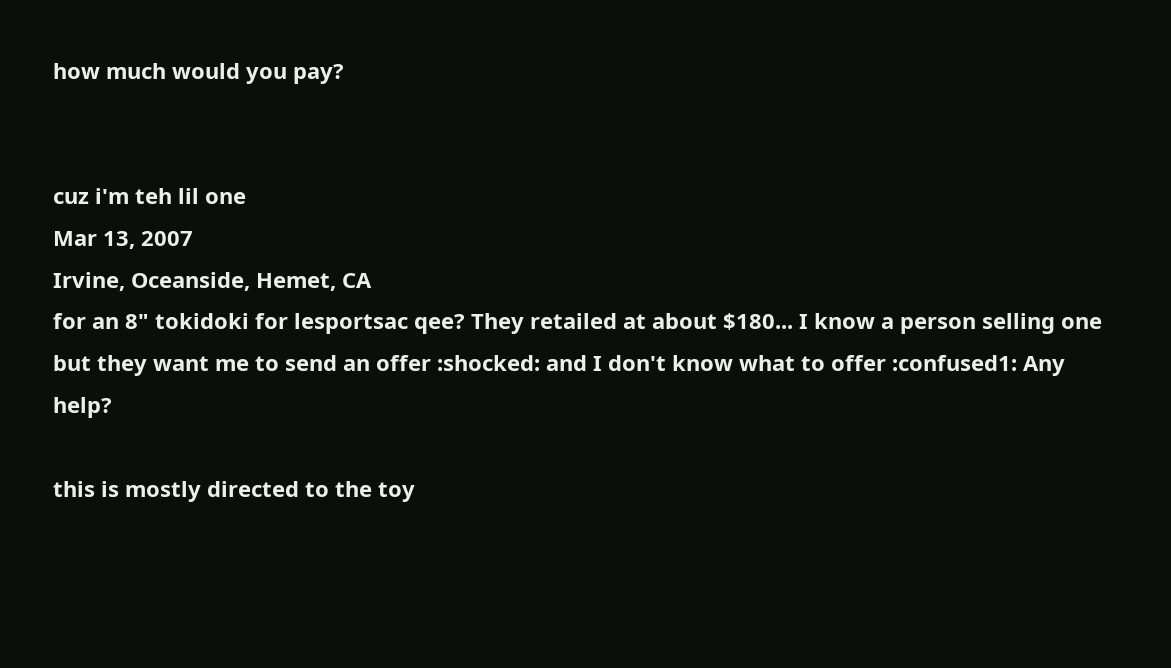how much would you pay?


cuz i'm teh lil one
Mar 13, 2007
Irvine, Oceanside, Hemet, CA
for an 8" tokidoki for lesportsac qee? They retailed at about $180... I know a person selling one but they want me to send an offer :shocked: and I don't know what to offer :confused1: Any help?

this is mostly directed to the toy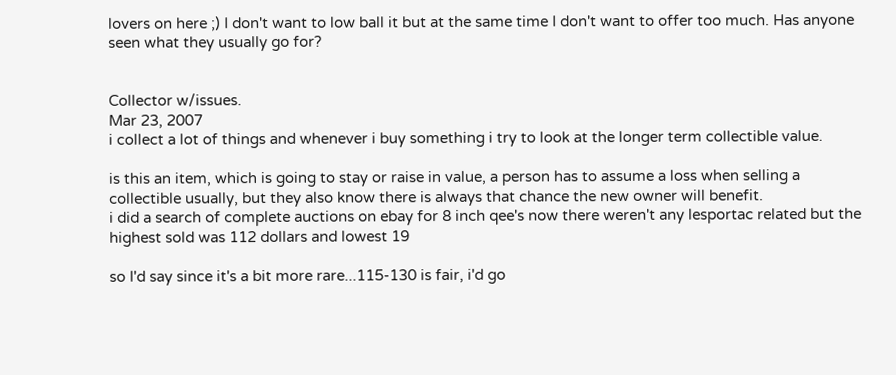lovers on here ;) I don't want to low ball it but at the same time I don't want to offer too much. Has anyone seen what they usually go for?


Collector w/issues.
Mar 23, 2007
i collect a lot of things and whenever i buy something i try to look at the longer term collectible value.

is this an item, which is going to stay or raise in value, a person has to assume a loss when selling a collectible usually, but they also know there is always that chance the new owner will benefit.
i did a search of complete auctions on ebay for 8 inch qee's now there weren't any lesportac related but the highest sold was 112 dollars and lowest 19

so I'd say since it's a bit more rare...115-130 is fair, i'd go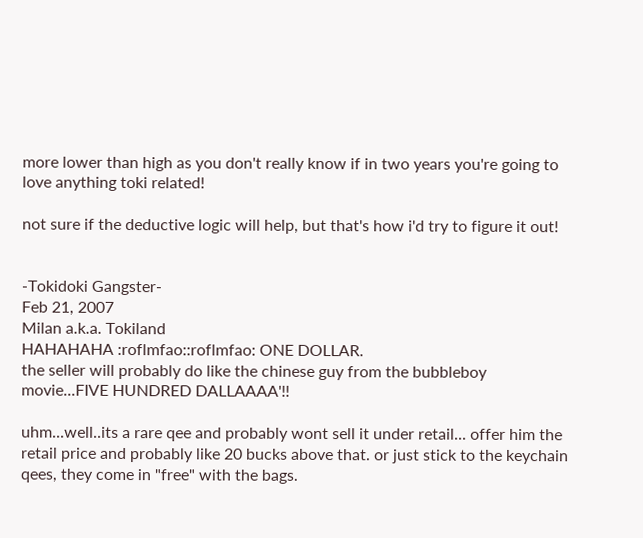more lower than high as you don't really know if in two years you're going to love anything toki related!

not sure if the deductive logic will help, but that's how i'd try to figure it out!


-Tokidoki Gangster-
Feb 21, 2007
Milan a.k.a. Tokiland
HAHAHAHA :roflmfao::roflmfao: ONE DOLLAR.
the seller will probably do like the chinese guy from the bubbleboy movie...FIVE HUNDRED DALLAAAA'!!

uhm...well..its a rare qee and probably wont sell it under retail... offer him the retail price and probably like 20 bucks above that. or just stick to the keychain qees, they come in "free" with the bags.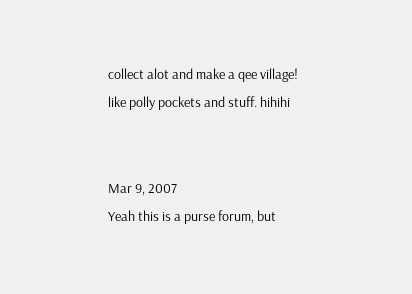collect alot and make a qee village! like polly pockets and stuff. hihihi


Mar 9, 2007
Yeah this is a purse forum, but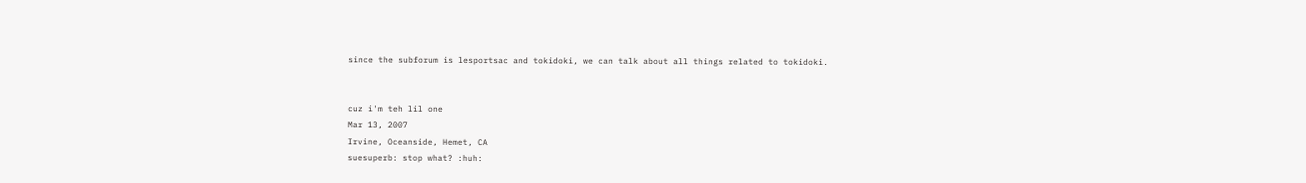since the subforum is lesportsac and tokidoki, we can talk about all things related to tokidoki.


cuz i'm teh lil one
Mar 13, 2007
Irvine, Oceanside, Hemet, CA
suesuperb: stop what? :huh: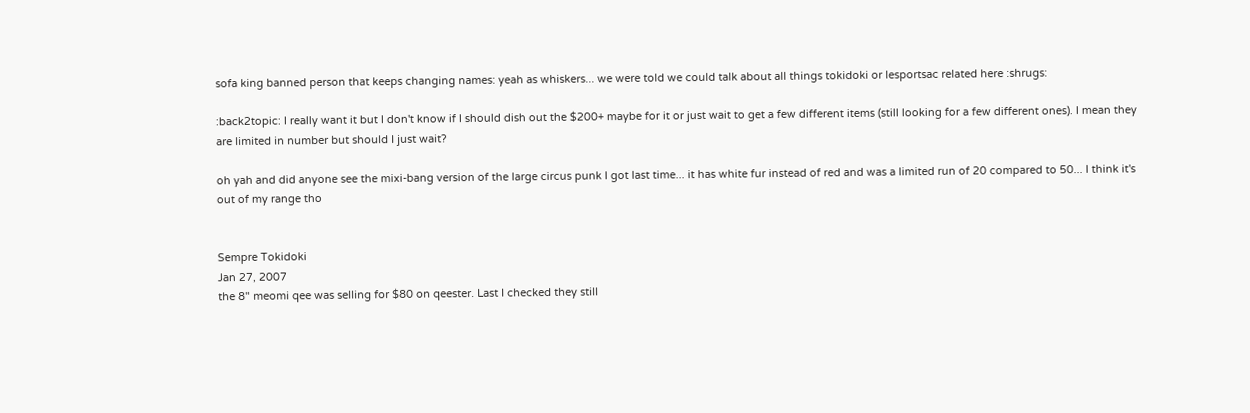sofa king banned person that keeps changing names: yeah as whiskers... we were told we could talk about all things tokidoki or lesportsac related here :shrugs:

:back2topic: I really want it but I don't know if I should dish out the $200+ maybe for it or just wait to get a few different items (still looking for a few different ones). I mean they are limited in number but should I just wait?

oh yah and did anyone see the mixi-bang version of the large circus punk I got last time... it has white fur instead of red and was a limited run of 20 compared to 50... I think it's out of my range tho


Sempre Tokidoki
Jan 27, 2007
the 8" meomi qee was selling for $80 on qeester. Last I checked they still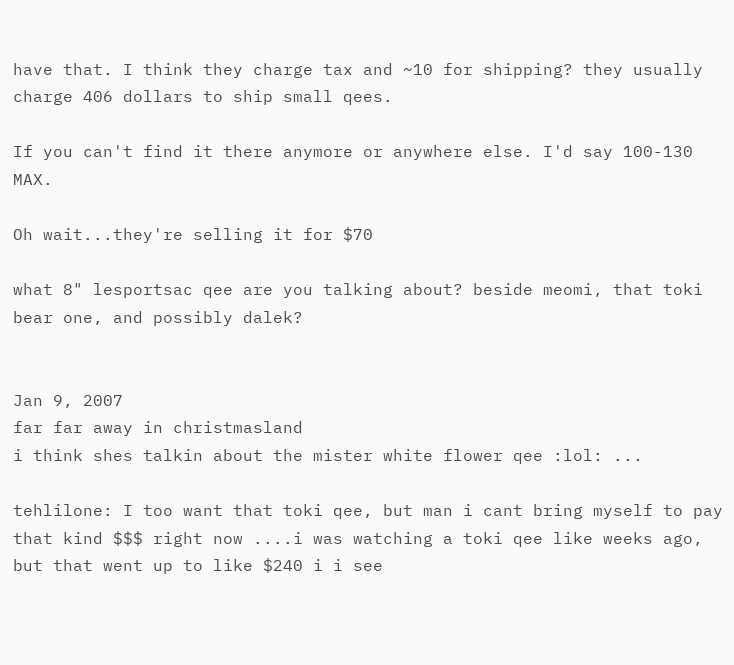have that. I think they charge tax and ~10 for shipping? they usually charge 406 dollars to ship small qees.

If you can't find it there anymore or anywhere else. I'd say 100-130 MAX.

Oh wait...they're selling it for $70

what 8" lesportsac qee are you talking about? beside meomi, that toki bear one, and possibly dalek?


Jan 9, 2007
far far away in christmasland
i think shes talkin about the mister white flower qee :lol: ...

tehlilone: I too want that toki qee, but man i cant bring myself to pay that kind $$$ right now ....i was watching a toki qee like weeks ago, but that went up to like $240 i i see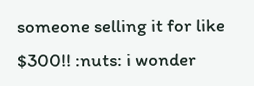someone selling it for like $300!! :nuts: i wonder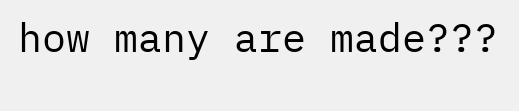how many are made???